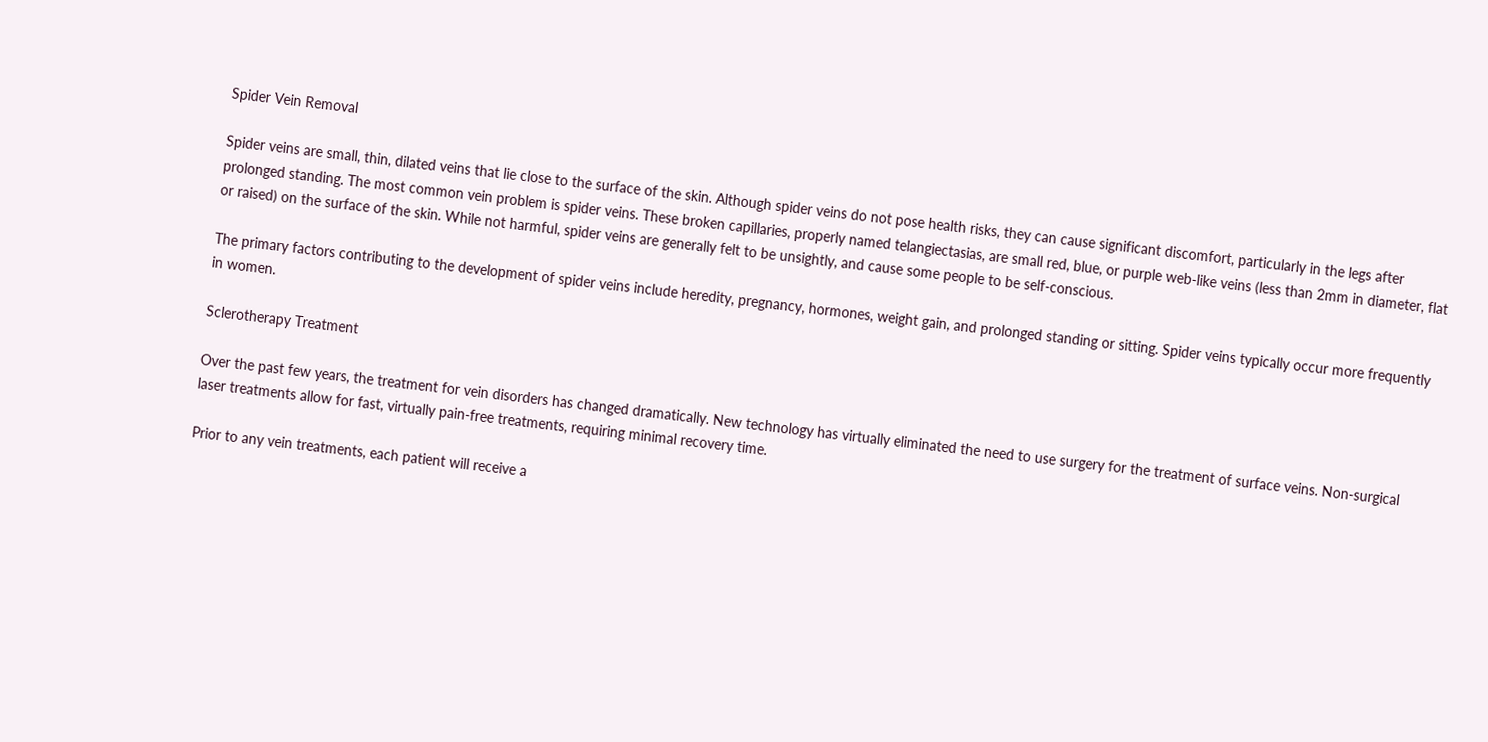Spider Vein Removal

Spider veins are small, thin, dilated veins that lie close to the surface of the skin. Although spider veins do not pose health risks, they can cause significant discomfort, particularly in the legs after prolonged standing. The most common vein problem is spider veins. These broken capillaries, properly named telangiectasias, are small red, blue, or purple web-like veins (less than 2mm in diameter, flat or raised) on the surface of the skin. While not harmful, spider veins are generally felt to be unsightly, and cause some people to be self-conscious.

The primary factors contributing to the development of spider veins include heredity, pregnancy, hormones, weight gain, and prolonged standing or sitting. Spider veins typically occur more frequently in women.

Sclerotherapy Treatment

Over the past few years, the treatment for vein disorders has changed dramatically. New technology has virtually eliminated the need to use surgery for the treatment of surface veins. Non-surgical laser treatments allow for fast, virtually pain-free treatments, requiring minimal recovery time.

Prior to any vein treatments, each patient will receive a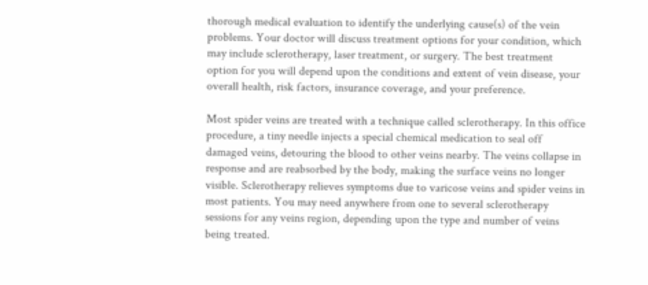thorough medical evaluation to identify the underlying cause(s) of the vein problems. Your doctor will discuss treatment options for your condition, which may include sclerotherapy, laser treatment, or surgery. The best treatment option for you will depend upon the conditions and extent of vein disease, your overall health, risk factors, insurance coverage, and your preference.

Most spider veins are treated with a technique called sclerotherapy. In this office procedure, a tiny needle injects a special chemical medication to seal off damaged veins, detouring the blood to other veins nearby. The veins collapse in response and are reabsorbed by the body, making the surface veins no longer visible. Sclerotherapy relieves symptoms due to varicose veins and spider veins in most patients. You may need anywhere from one to several sclerotherapy sessions for any veins region, depending upon the type and number of veins being treated.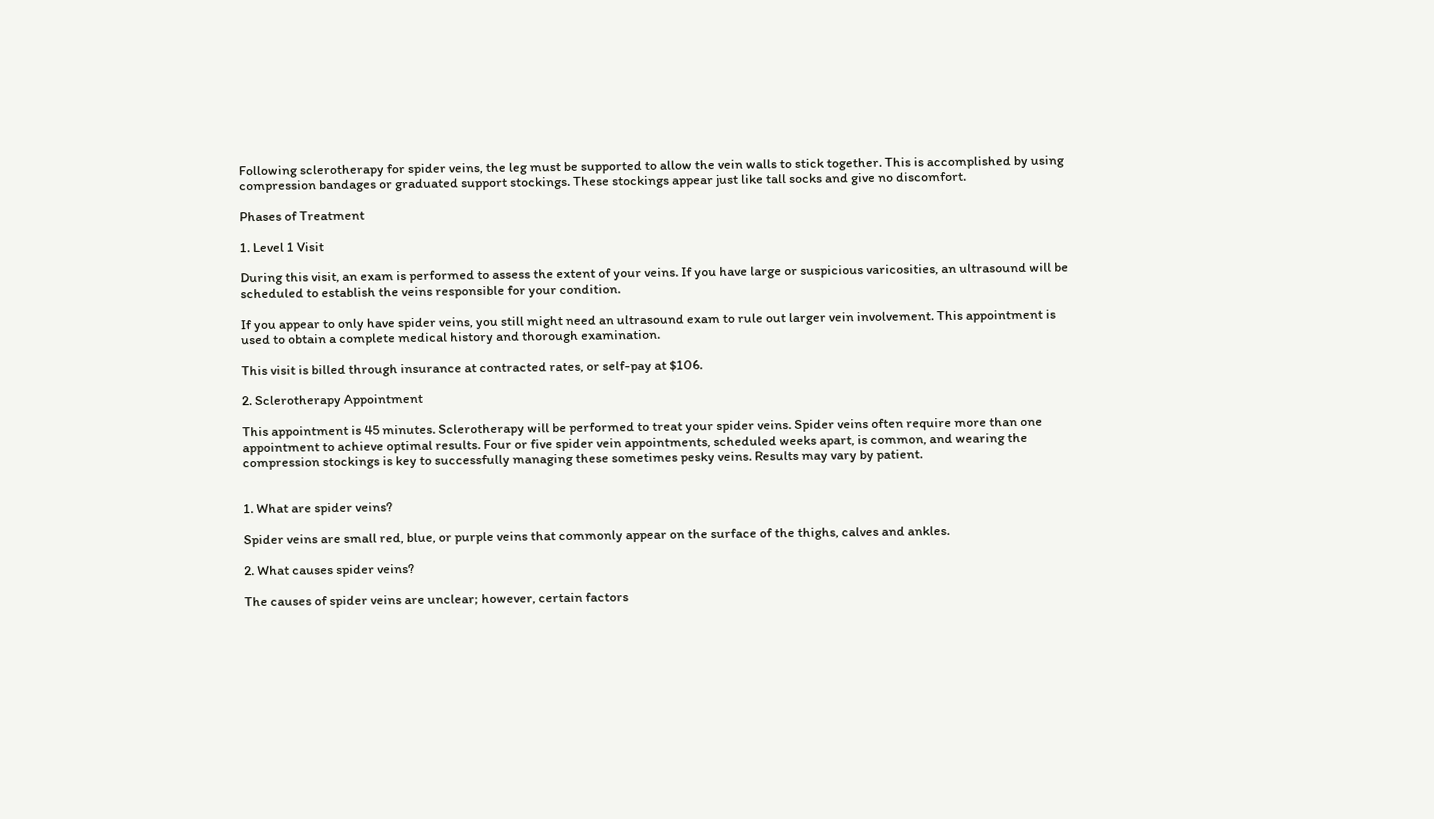Following sclerotherapy for spider veins, the leg must be supported to allow the vein walls to stick together. This is accomplished by using compression bandages or graduated support stockings. These stockings appear just like tall socks and give no discomfort.

Phases of Treatment

1. Level 1 Visit

During this visit, an exam is performed to assess the extent of your veins. If you have large or suspicious varicosities, an ultrasound will be scheduled to establish the veins responsible for your condition.

If you appear to only have spider veins, you still might need an ultrasound exam to rule out larger vein involvement. This appointment is used to obtain a complete medical history and thorough examination.

This visit is billed through insurance at contracted rates, or self-pay at $106.

2. Sclerotherapy Appointment

This appointment is 45 minutes. Sclerotherapy will be performed to treat your spider veins. Spider veins often require more than one appointment to achieve optimal results. Four or five spider vein appointments, scheduled weeks apart, is common, and wearing the compression stockings is key to successfully managing these sometimes pesky veins. Results may vary by patient.


1. What are spider veins?

Spider veins are small red, blue, or purple veins that commonly appear on the surface of the thighs, calves and ankles.

2. What causes spider veins?

The causes of spider veins are unclear; however, certain factors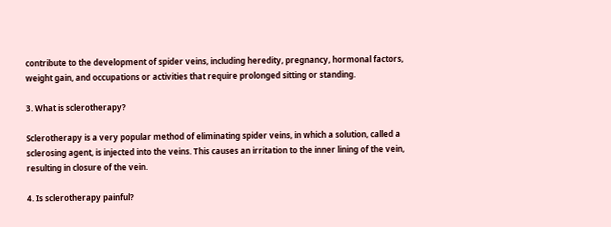contribute to the development of spider veins, including heredity, pregnancy, hormonal factors, weight gain, and occupations or activities that require prolonged sitting or standing.

3. What is sclerotherapy?

Sclerotherapy is a very popular method of eliminating spider veins, in which a solution, called a sclerosing agent, is injected into the veins. This causes an irritation to the inner lining of the vein, resulting in closure of the vein.

4. Is sclerotherapy painful?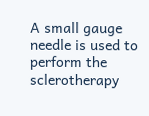A small gauge needle is used to perform the sclerotherapy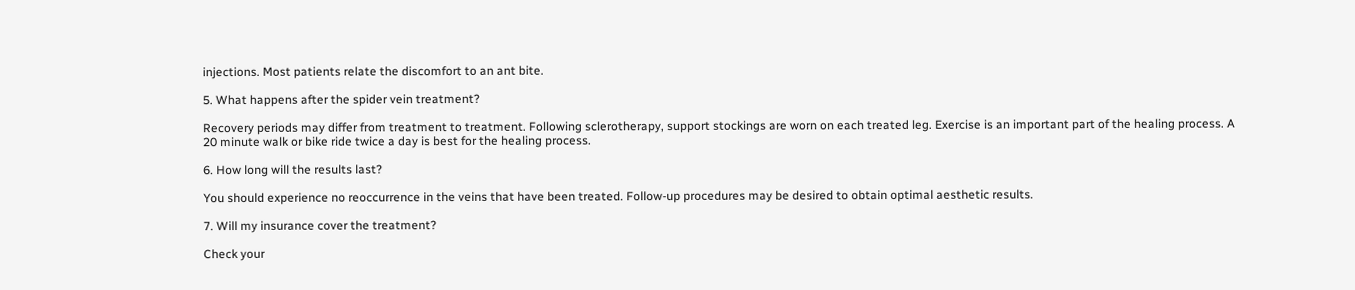injections. Most patients relate the discomfort to an ant bite.

5. What happens after the spider vein treatment?

Recovery periods may differ from treatment to treatment. Following sclerotherapy, support stockings are worn on each treated leg. Exercise is an important part of the healing process. A 20 minute walk or bike ride twice a day is best for the healing process.

6. How long will the results last?

You should experience no reoccurrence in the veins that have been treated. Follow-up procedures may be desired to obtain optimal aesthetic results.

7. Will my insurance cover the treatment?

Check your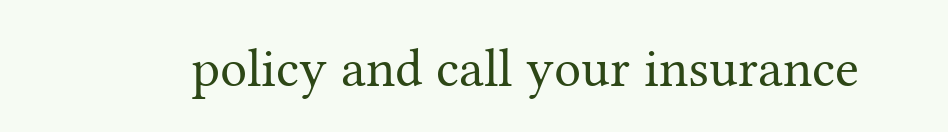policy and call your insurance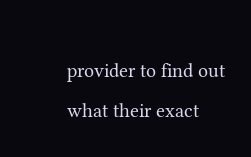provider to find out what their exact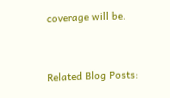coverage will be.


Related Blog Posts: